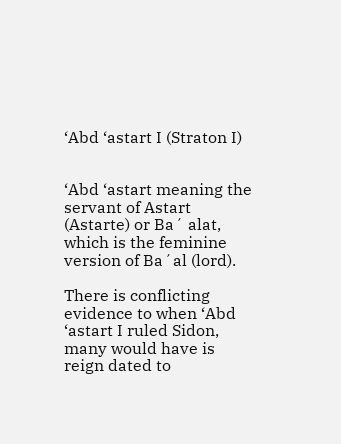‘Abd ‘astart I (Straton I)


‘Abd ‘astart meaning the servant of Astart (Astarte) or Ba´ alat, which is the feminine version of Ba´al (lord).

There is conflicting evidence to when ‘Abd ‘astart I ruled Sidon, many would have is reign dated to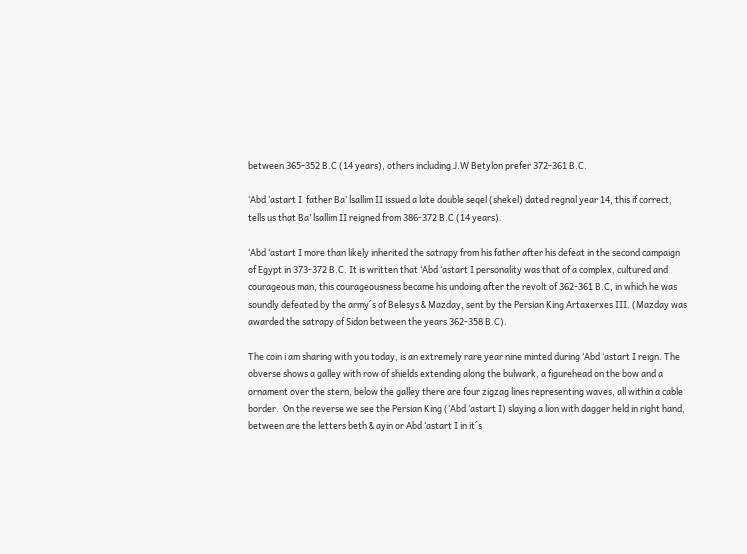between 365-352 B.C (14 years), others including J.W Betylon prefer 372-361 B.C.

‘Abd ‘astart I  father Ba’ lsallim II issued a late double seqel (shekel) dated regnal year 14, this if correct, tells us that Ba’ lsallim II reigned from 386-372 B.C (14 years).

‘Abd ‘astart I more than likely inherited the satrapy from his father after his defeat in the second campaign of Egypt in 373-372 B.C. It is written that ‘Abd ‘astart I personality was that of a complex, cultured and courageous man, this courageousness became his undoing after the revolt of 362-361 B.C, in which he was soundly defeated by the army´s of Belesys & Mazday, sent by the Persian King Artaxerxes III. (Mazday was awarded the satrapy of Sidon between the years 362-358 B.C).

The coin i am sharing with you today, is an extremely rare year nine minted during ‘Abd ‘astart I reign. The obverse shows a galley with row of shields extending along the bulwark, a figurehead on the bow and a ornament over the stern, below the galley there are four zigzag lines representing waves, all within a cable border.  On the reverse we see the Persian King (‘Abd ‘astart I) slaying a lion with dagger held in right hand, between are the letters beth & ayin or Abd ‘astart I in it´s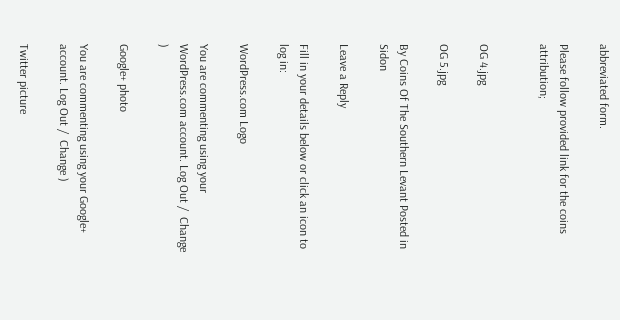abbreviated form.

Please follow provided link for the coins attribution;


OG 4.jpg

OG 5.jpg

By Coins Of The Southern Levant Posted in Sidon

Leave a Reply

Fill in your details below or click an icon to log in:

WordPress.com Logo

You are commenting using your WordPress.com account. Log Out /  Change )

Google+ photo

You are commenting using your Google+ account. Log Out /  Change )

Twitter picture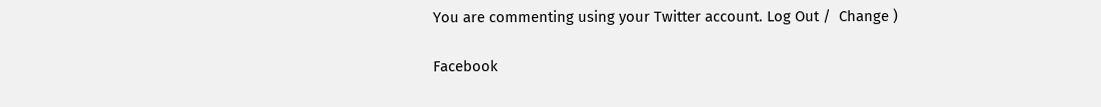You are commenting using your Twitter account. Log Out /  Change )

Facebook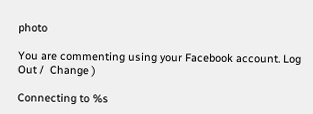photo

You are commenting using your Facebook account. Log Out /  Change )

Connecting to %s